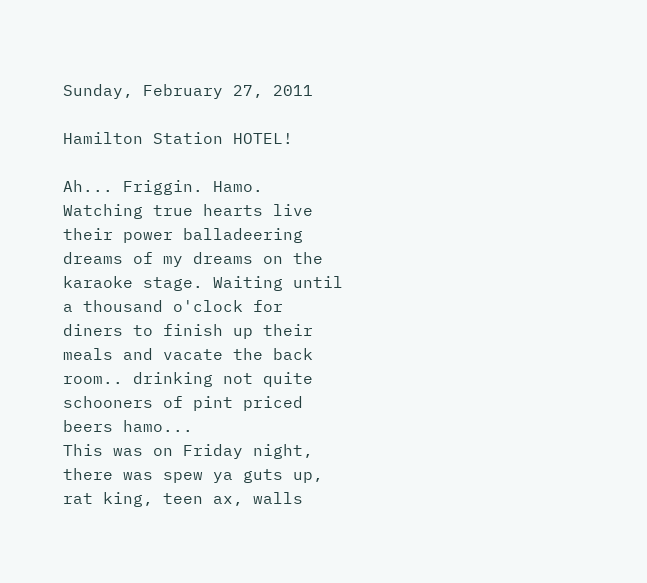Sunday, February 27, 2011

Hamilton Station HOTEL!

Ah... Friggin. Hamo. Watching true hearts live their power balladeering dreams of my dreams on the karaoke stage. Waiting until a thousand o'clock for diners to finish up their meals and vacate the back room.. drinking not quite schooners of pint priced beers hamo...
This was on Friday night, there was spew ya guts up, rat king, teen ax, walls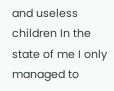and useless children In the state of me I only managed to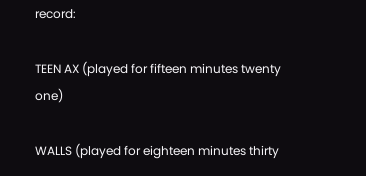record:

TEEN AX (played for fifteen minutes twenty one)

WALLS (played for eighteen minutes thirty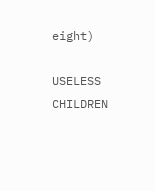eight)

USELESS CHILDREN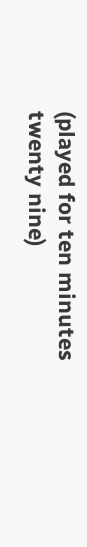(played for ten minutes twenty nine)